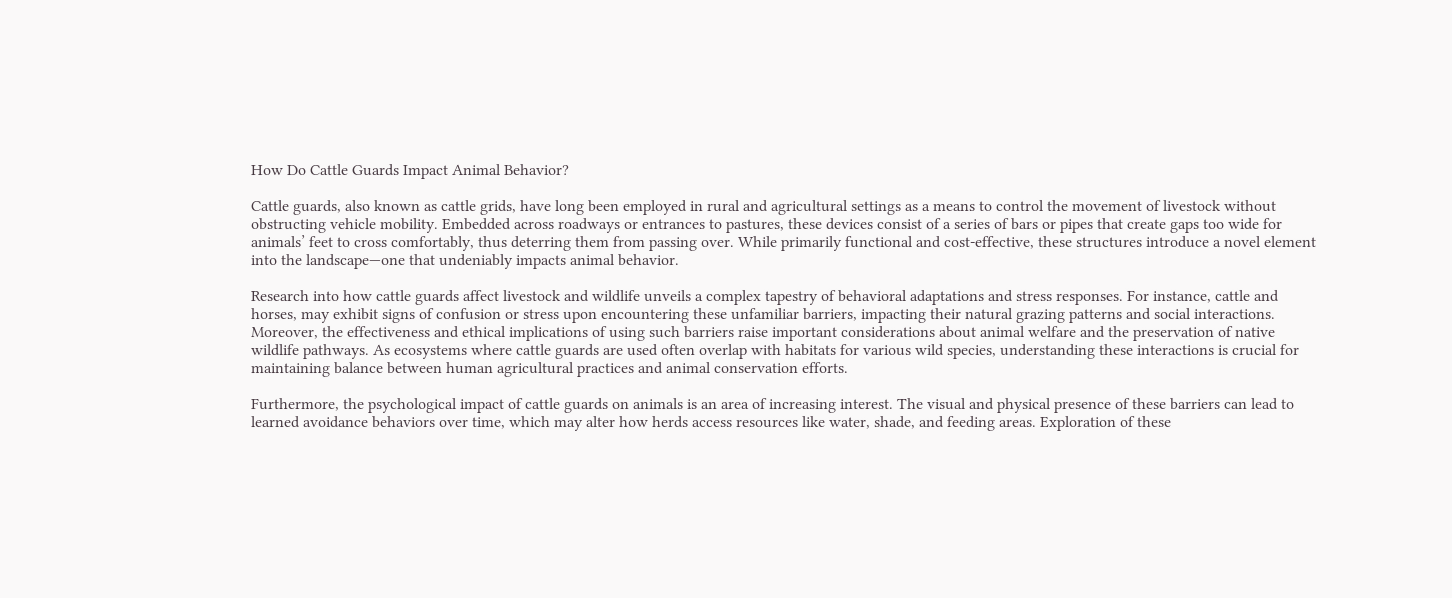How Do Cattle Guards Impact Animal Behavior?

Cattle guards, also known as cattle grids, have long been employed in rural and agricultural settings as a means to control the movement of livestock without obstructing vehicle mobility. Embedded across roadways or entrances to pastures, these devices consist of a series of bars or pipes that create gaps too wide for animals’ feet to cross comfortably, thus deterring them from passing over. While primarily functional and cost-effective, these structures introduce a novel element into the landscape—one that undeniably impacts animal behavior.

Research into how cattle guards affect livestock and wildlife unveils a complex tapestry of behavioral adaptations and stress responses. For instance, cattle and horses, may exhibit signs of confusion or stress upon encountering these unfamiliar barriers, impacting their natural grazing patterns and social interactions. Moreover, the effectiveness and ethical implications of using such barriers raise important considerations about animal welfare and the preservation of native wildlife pathways. As ecosystems where cattle guards are used often overlap with habitats for various wild species, understanding these interactions is crucial for maintaining balance between human agricultural practices and animal conservation efforts.

Furthermore, the psychological impact of cattle guards on animals is an area of increasing interest. The visual and physical presence of these barriers can lead to learned avoidance behaviors over time, which may alter how herds access resources like water, shade, and feeding areas. Exploration of these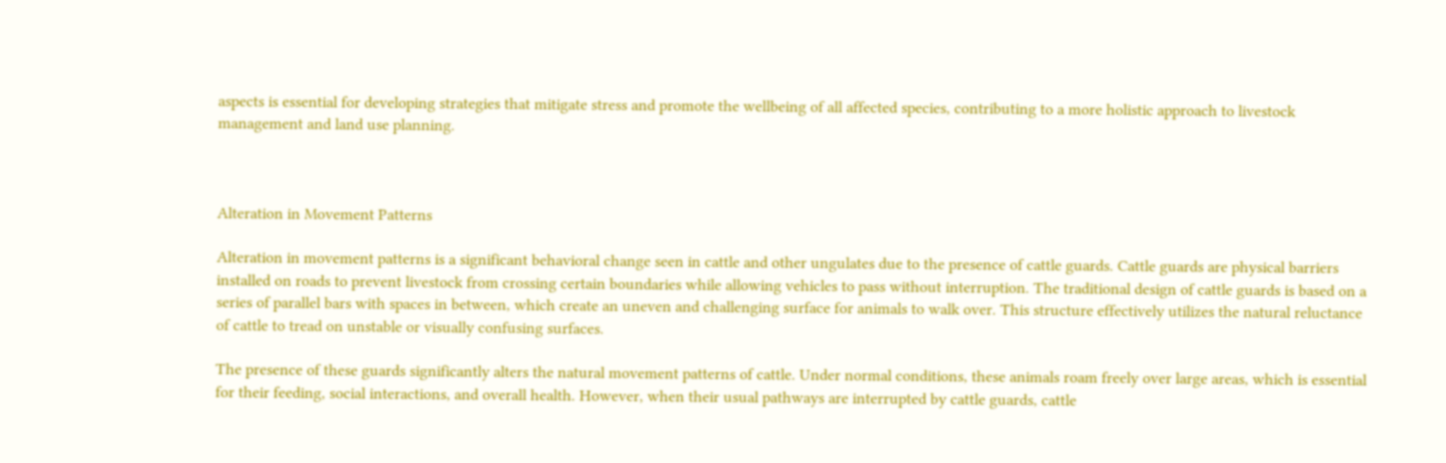aspects is essential for developing strategies that mitigate stress and promote the wellbeing of all affected species, contributing to a more holistic approach to livestock management and land use planning.



Alteration in Movement Patterns

Alteration in movement patterns is a significant behavioral change seen in cattle and other ungulates due to the presence of cattle guards. Cattle guards are physical barriers installed on roads to prevent livestock from crossing certain boundaries while allowing vehicles to pass without interruption. The traditional design of cattle guards is based on a series of parallel bars with spaces in between, which create an uneven and challenging surface for animals to walk over. This structure effectively utilizes the natural reluctance of cattle to tread on unstable or visually confusing surfaces.

The presence of these guards significantly alters the natural movement patterns of cattle. Under normal conditions, these animals roam freely over large areas, which is essential for their feeding, social interactions, and overall health. However, when their usual pathways are interrupted by cattle guards, cattle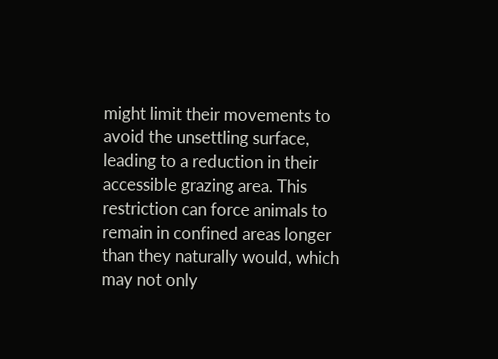might limit their movements to avoid the unsettling surface, leading to a reduction in their accessible grazing area. This restriction can force animals to remain in confined areas longer than they naturally would, which may not only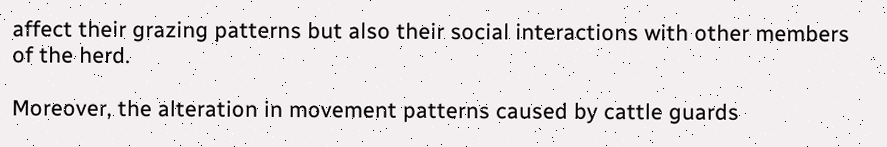affect their grazing patterns but also their social interactions with other members of the herd.

Moreover, the alteration in movement patterns caused by cattle guards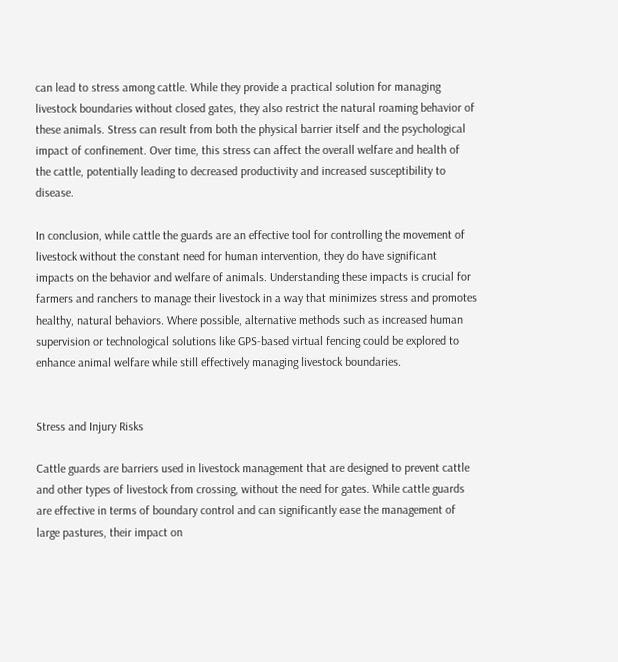can lead to stress among cattle. While they provide a practical solution for managing livestock boundaries without closed gates, they also restrict the natural roaming behavior of these animals. Stress can result from both the physical barrier itself and the psychological impact of confinement. Over time, this stress can affect the overall welfare and health of the cattle, potentially leading to decreased productivity and increased susceptibility to disease.

In conclusion, while cattle the guards are an effective tool for controlling the movement of livestock without the constant need for human intervention, they do have significant impacts on the behavior and welfare of animals. Understanding these impacts is crucial for farmers and ranchers to manage their livestock in a way that minimizes stress and promotes healthy, natural behaviors. Where possible, alternative methods such as increased human supervision or technological solutions like GPS-based virtual fencing could be explored to enhance animal welfare while still effectively managing livestock boundaries.


Stress and Injury Risks

Cattle guards are barriers used in livestock management that are designed to prevent cattle and other types of livestock from crossing, without the need for gates. While cattle guards are effective in terms of boundary control and can significantly ease the management of large pastures, their impact on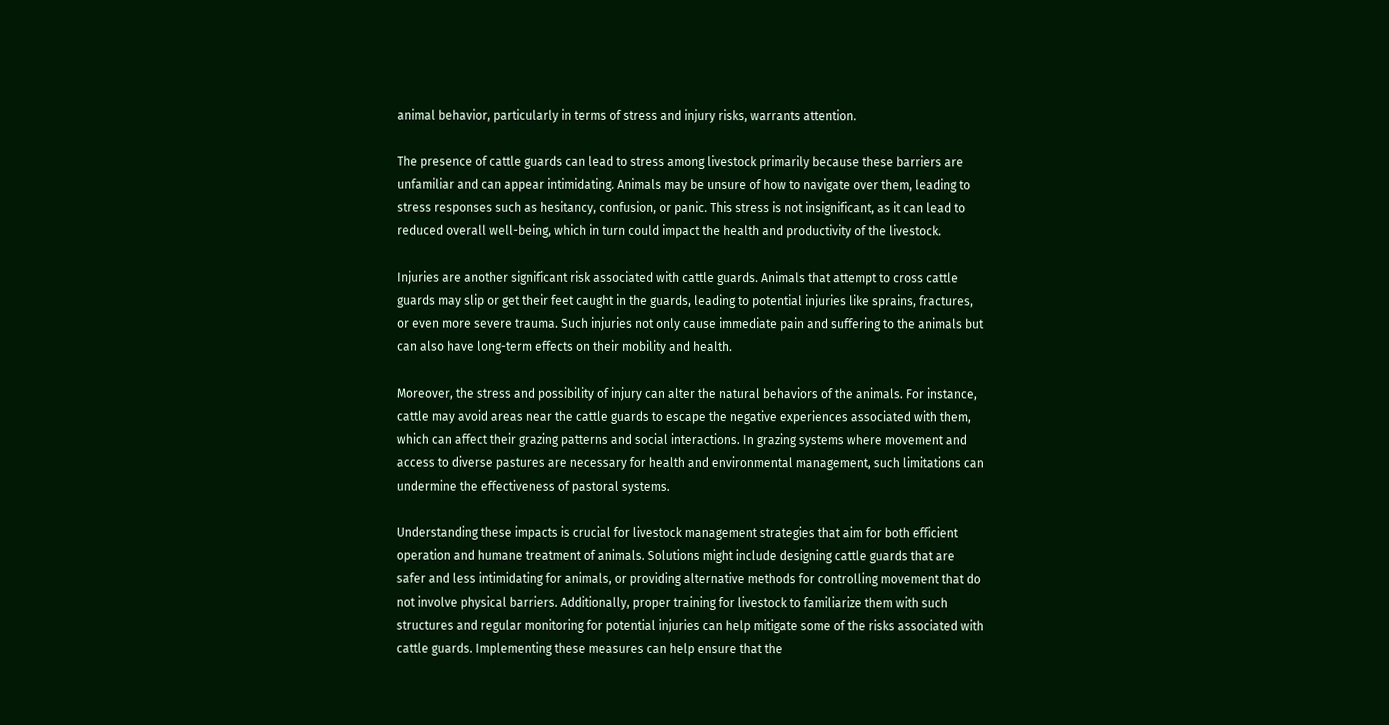animal behavior, particularly in terms of stress and injury risks, warrants attention.

The presence of cattle guards can lead to stress among livestock primarily because these barriers are unfamiliar and can appear intimidating. Animals may be unsure of how to navigate over them, leading to stress responses such as hesitancy, confusion, or panic. This stress is not insignificant, as it can lead to reduced overall well-being, which in turn could impact the health and productivity of the livestock.

Injuries are another significant risk associated with cattle guards. Animals that attempt to cross cattle guards may slip or get their feet caught in the guards, leading to potential injuries like sprains, fractures, or even more severe trauma. Such injuries not only cause immediate pain and suffering to the animals but can also have long-term effects on their mobility and health.

Moreover, the stress and possibility of injury can alter the natural behaviors of the animals. For instance, cattle may avoid areas near the cattle guards to escape the negative experiences associated with them, which can affect their grazing patterns and social interactions. In grazing systems where movement and access to diverse pastures are necessary for health and environmental management, such limitations can undermine the effectiveness of pastoral systems.

Understanding these impacts is crucial for livestock management strategies that aim for both efficient operation and humane treatment of animals. Solutions might include designing cattle guards that are safer and less intimidating for animals, or providing alternative methods for controlling movement that do not involve physical barriers. Additionally, proper training for livestock to familiarize them with such structures and regular monitoring for potential injuries can help mitigate some of the risks associated with cattle guards. Implementing these measures can help ensure that the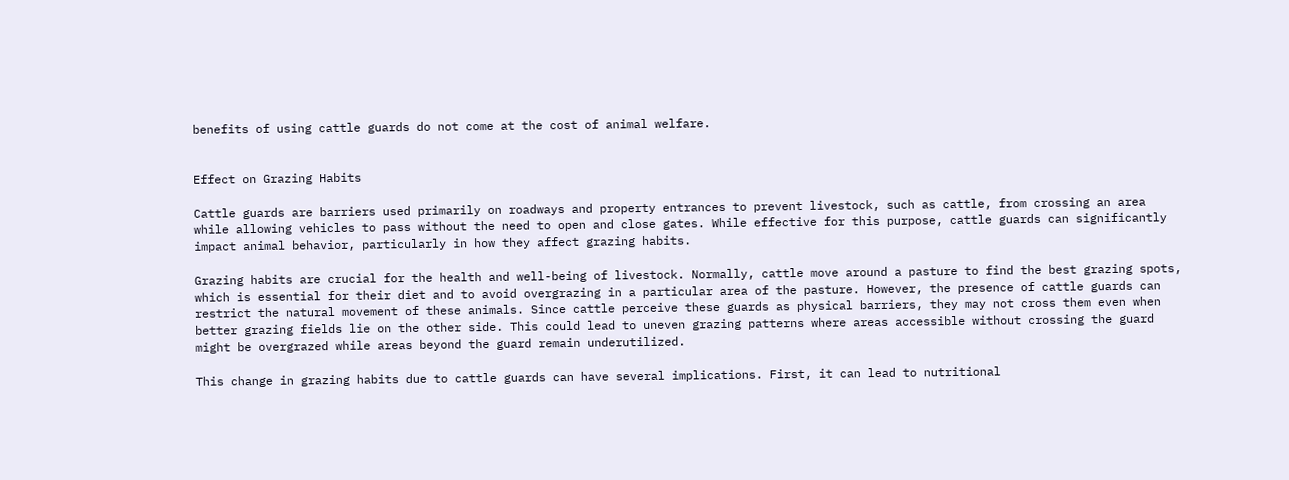benefits of using cattle guards do not come at the cost of animal welfare.


Effect on Grazing Habits

Cattle guards are barriers used primarily on roadways and property entrances to prevent livestock, such as cattle, from crossing an area while allowing vehicles to pass without the need to open and close gates. While effective for this purpose, cattle guards can significantly impact animal behavior, particularly in how they affect grazing habits.

Grazing habits are crucial for the health and well-being of livestock. Normally, cattle move around a pasture to find the best grazing spots, which is essential for their diet and to avoid overgrazing in a particular area of the pasture. However, the presence of cattle guards can restrict the natural movement of these animals. Since cattle perceive these guards as physical barriers, they may not cross them even when better grazing fields lie on the other side. This could lead to uneven grazing patterns where areas accessible without crossing the guard might be overgrazed while areas beyond the guard remain underutilized.

This change in grazing habits due to cattle guards can have several implications. First, it can lead to nutritional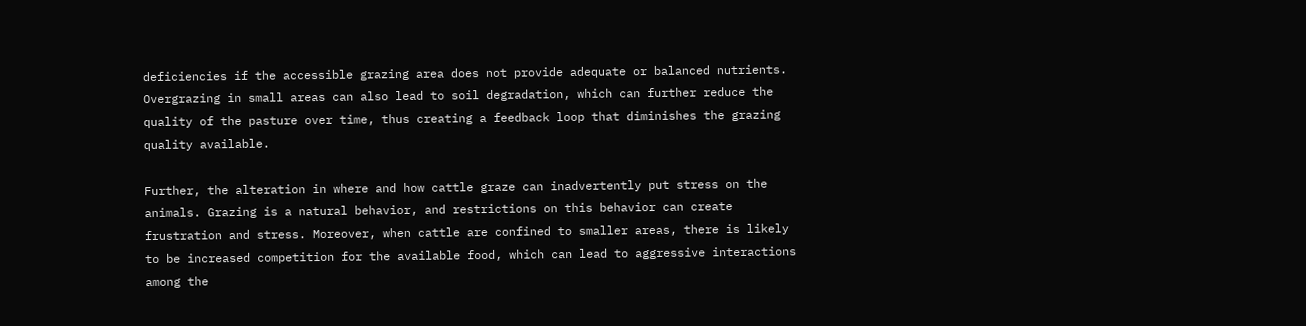deficiencies if the accessible grazing area does not provide adequate or balanced nutrients. Overgrazing in small areas can also lead to soil degradation, which can further reduce the quality of the pasture over time, thus creating a feedback loop that diminishes the grazing quality available.

Further, the alteration in where and how cattle graze can inadvertently put stress on the animals. Grazing is a natural behavior, and restrictions on this behavior can create frustration and stress. Moreover, when cattle are confined to smaller areas, there is likely to be increased competition for the available food, which can lead to aggressive interactions among the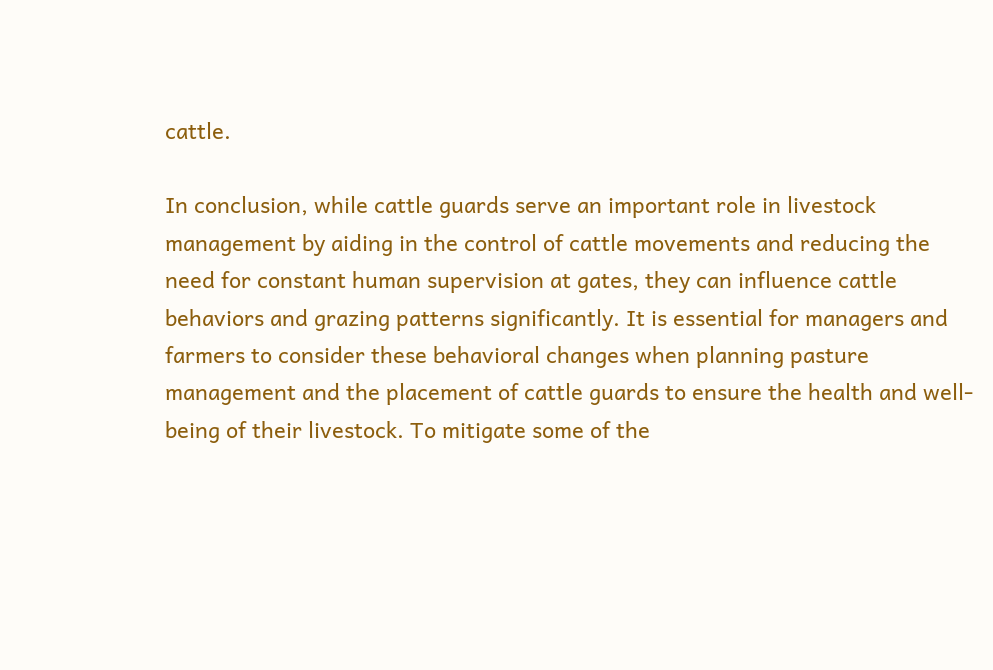cattle.

In conclusion, while cattle guards serve an important role in livestock management by aiding in the control of cattle movements and reducing the need for constant human supervision at gates, they can influence cattle behaviors and grazing patterns significantly. It is essential for managers and farmers to consider these behavioral changes when planning pasture management and the placement of cattle guards to ensure the health and well-being of their livestock. To mitigate some of the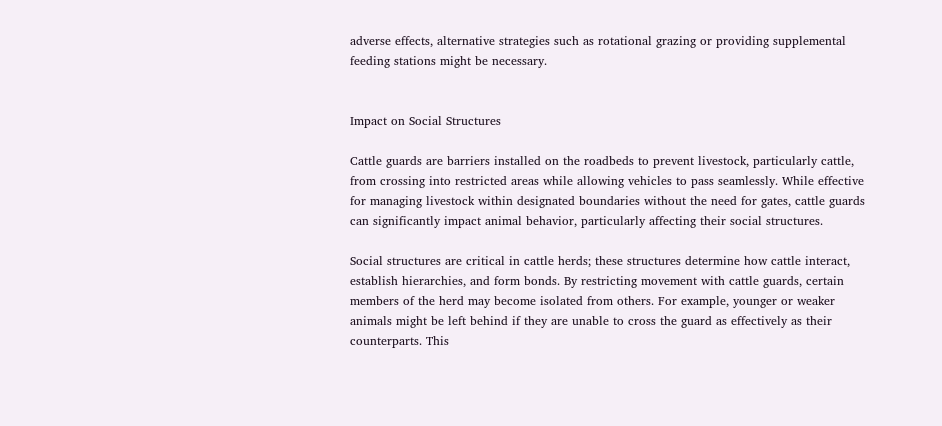adverse effects, alternative strategies such as rotational grazing or providing supplemental feeding stations might be necessary.


Impact on Social Structures

Cattle guards are barriers installed on the roadbeds to prevent livestock, particularly cattle, from crossing into restricted areas while allowing vehicles to pass seamlessly. While effective for managing livestock within designated boundaries without the need for gates, cattle guards can significantly impact animal behavior, particularly affecting their social structures.

Social structures are critical in cattle herds; these structures determine how cattle interact, establish hierarchies, and form bonds. By restricting movement with cattle guards, certain members of the herd may become isolated from others. For example, younger or weaker animals might be left behind if they are unable to cross the guard as effectively as their counterparts. This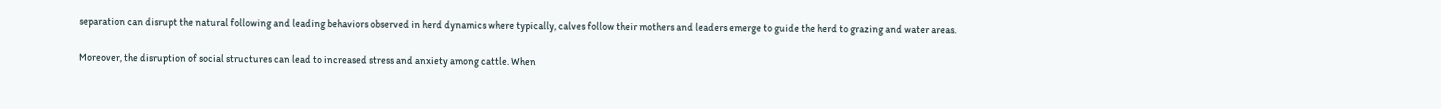separation can disrupt the natural following and leading behaviors observed in herd dynamics where typically, calves follow their mothers and leaders emerge to guide the herd to grazing and water areas.

Moreover, the disruption of social structures can lead to increased stress and anxiety among cattle. When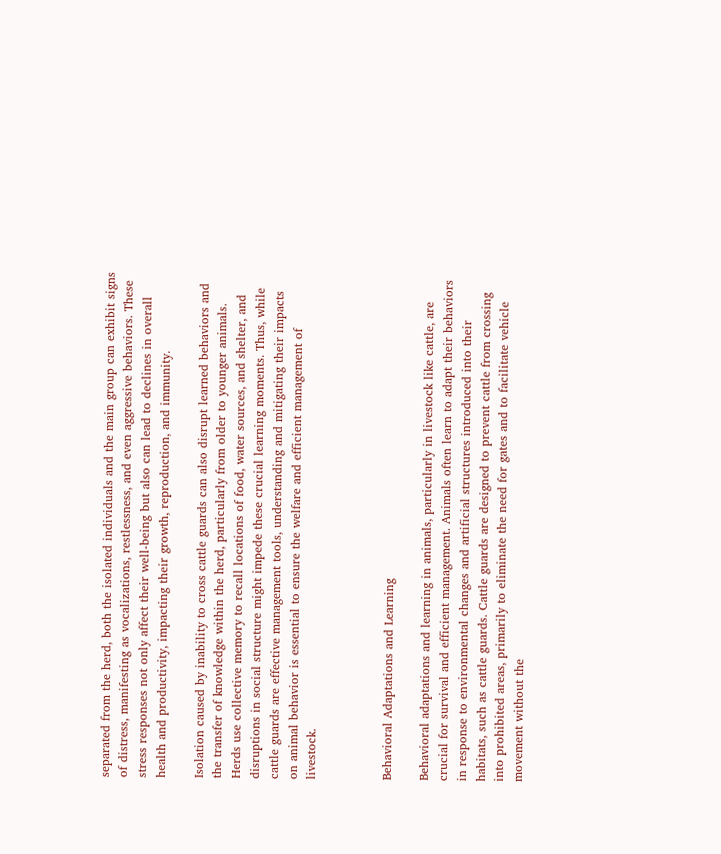separated from the herd, both the isolated individuals and the main group can exhibit signs of distress, manifesting as vocalizations, restlessness, and even aggressive behaviors. These stress responses not only affect their well-being but also can lead to declines in overall health and productivity, impacting their growth, reproduction, and immunity.

Isolation caused by inability to cross cattle guards can also disrupt learned behaviors and the transfer of knowledge within the herd, particularly from older to younger animals. Herds use collective memory to recall locations of food, water sources, and shelter, and disruptions in social structure might impede these crucial learning moments. Thus, while cattle guards are effective management tools, understanding and mitigating their impacts on animal behavior is essential to ensure the welfare and efficient management of livestock.



Behavioral Adaptations and Learning

Behavioral adaptations and learning in animals, particularly in livestock like cattle, are crucial for survival and efficient management. Animals often learn to adapt their behaviors in response to environmental changes and artificial structures introduced into their habitats, such as cattle guards. Cattle guards are designed to prevent cattle from crossing into prohibited areas, primarily to eliminate the need for gates and to facilitate vehicle movement without the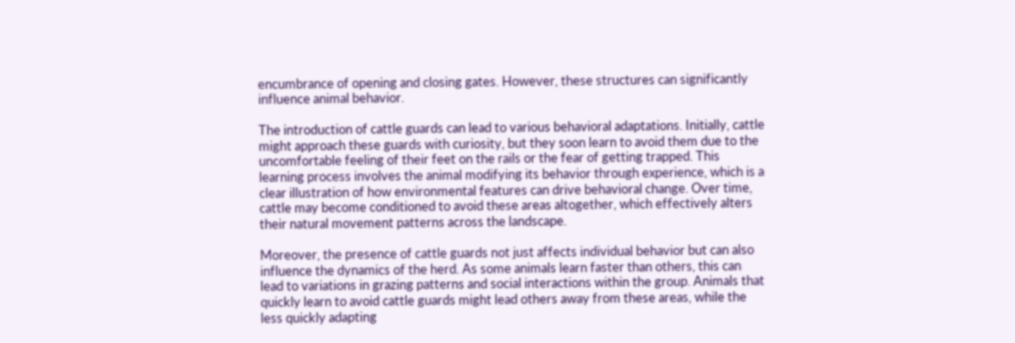encumbrance of opening and closing gates. However, these structures can significantly influence animal behavior.

The introduction of cattle guards can lead to various behavioral adaptations. Initially, cattle might approach these guards with curiosity, but they soon learn to avoid them due to the uncomfortable feeling of their feet on the rails or the fear of getting trapped. This learning process involves the animal modifying its behavior through experience, which is a clear illustration of how environmental features can drive behavioral change. Over time, cattle may become conditioned to avoid these areas altogether, which effectively alters their natural movement patterns across the landscape.

Moreover, the presence of cattle guards not just affects individual behavior but can also influence the dynamics of the herd. As some animals learn faster than others, this can lead to variations in grazing patterns and social interactions within the group. Animals that quickly learn to avoid cattle guards might lead others away from these areas, while the less quickly adapting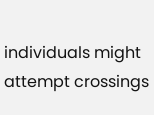individuals might attempt crossings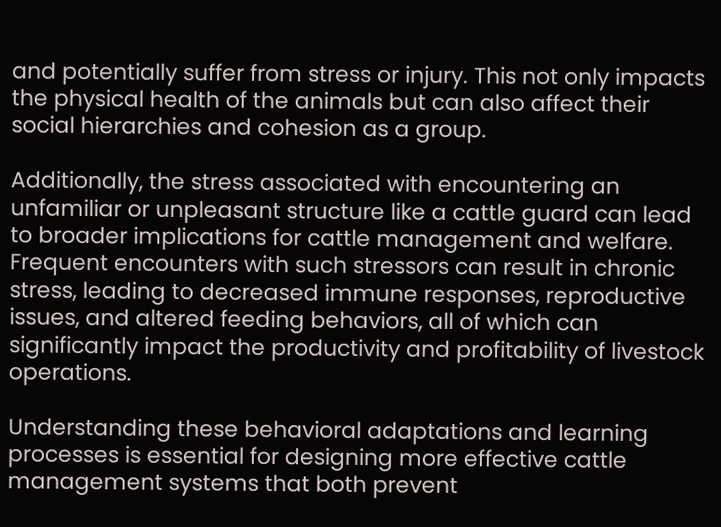and potentially suffer from stress or injury. This not only impacts the physical health of the animals but can also affect their social hierarchies and cohesion as a group.

Additionally, the stress associated with encountering an unfamiliar or unpleasant structure like a cattle guard can lead to broader implications for cattle management and welfare. Frequent encounters with such stressors can result in chronic stress, leading to decreased immune responses, reproductive issues, and altered feeding behaviors, all of which can significantly impact the productivity and profitability of livestock operations.

Understanding these behavioral adaptations and learning processes is essential for designing more effective cattle management systems that both prevent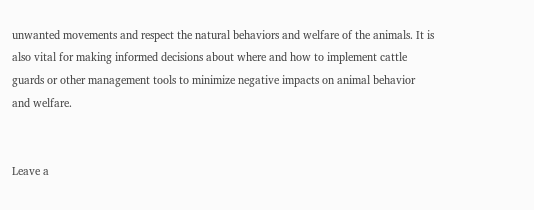unwanted movements and respect the natural behaviors and welfare of the animals. It is also vital for making informed decisions about where and how to implement cattle guards or other management tools to minimize negative impacts on animal behavior and welfare.


Leave a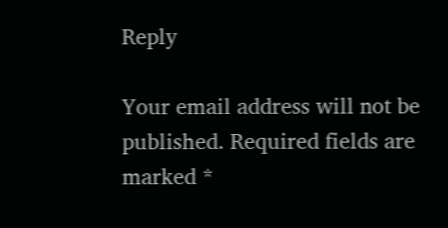Reply

Your email address will not be published. Required fields are marked *